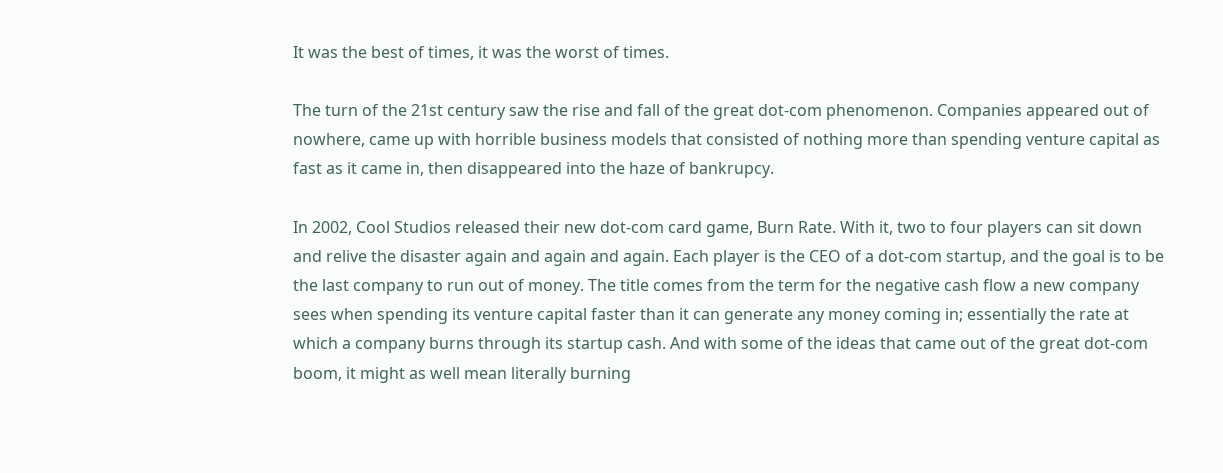It was the best of times, it was the worst of times.

The turn of the 21st century saw the rise and fall of the great dot-com phenomenon. Companies appeared out of nowhere, came up with horrible business models that consisted of nothing more than spending venture capital as fast as it came in, then disappeared into the haze of bankrupcy.

In 2002, Cool Studios released their new dot-com card game, Burn Rate. With it, two to four players can sit down and relive the disaster again and again and again. Each player is the CEO of a dot-com startup, and the goal is to be the last company to run out of money. The title comes from the term for the negative cash flow a new company sees when spending its venture capital faster than it can generate any money coming in; essentially the rate at which a company burns through its startup cash. And with some of the ideas that came out of the great dot-com boom, it might as well mean literally burning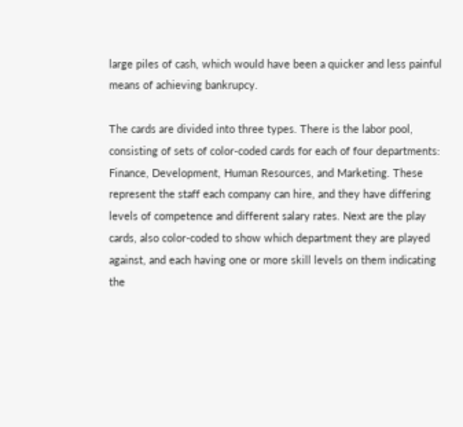large piles of cash, which would have been a quicker and less painful means of achieving bankrupcy.

The cards are divided into three types. There is the labor pool, consisting of sets of color-coded cards for each of four departments: Finance, Development, Human Resources, and Marketing. These represent the staff each company can hire, and they have differing levels of competence and different salary rates. Next are the play cards, also color-coded to show which department they are played against, and each having one or more skill levels on them indicating the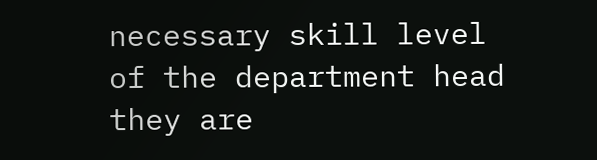necessary skill level of the department head they are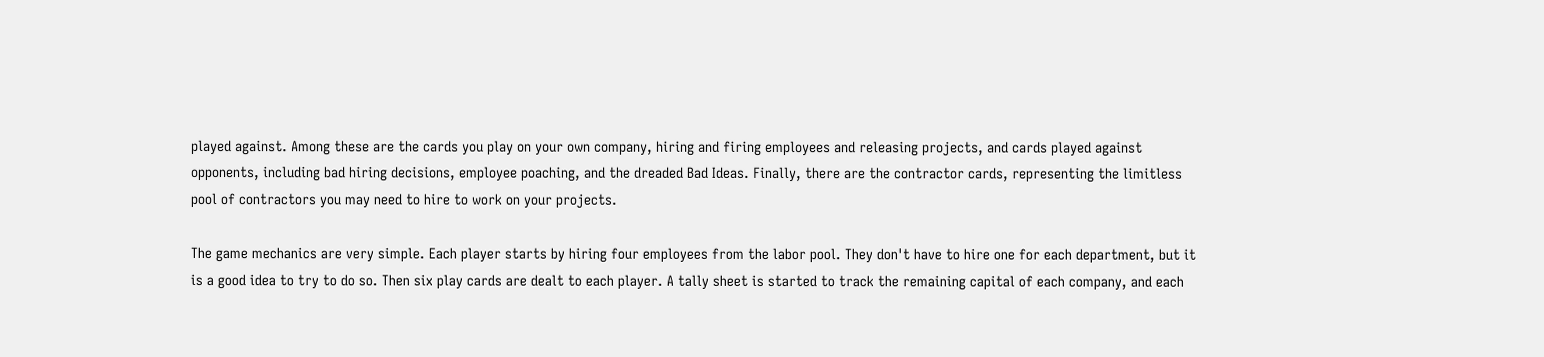played against. Among these are the cards you play on your own company, hiring and firing employees and releasing projects, and cards played against opponents, including bad hiring decisions, employee poaching, and the dreaded Bad Ideas. Finally, there are the contractor cards, representing the limitless pool of contractors you may need to hire to work on your projects.

The game mechanics are very simple. Each player starts by hiring four employees from the labor pool. They don't have to hire one for each department, but it is a good idea to try to do so. Then six play cards are dealt to each player. A tally sheet is started to track the remaining capital of each company, and each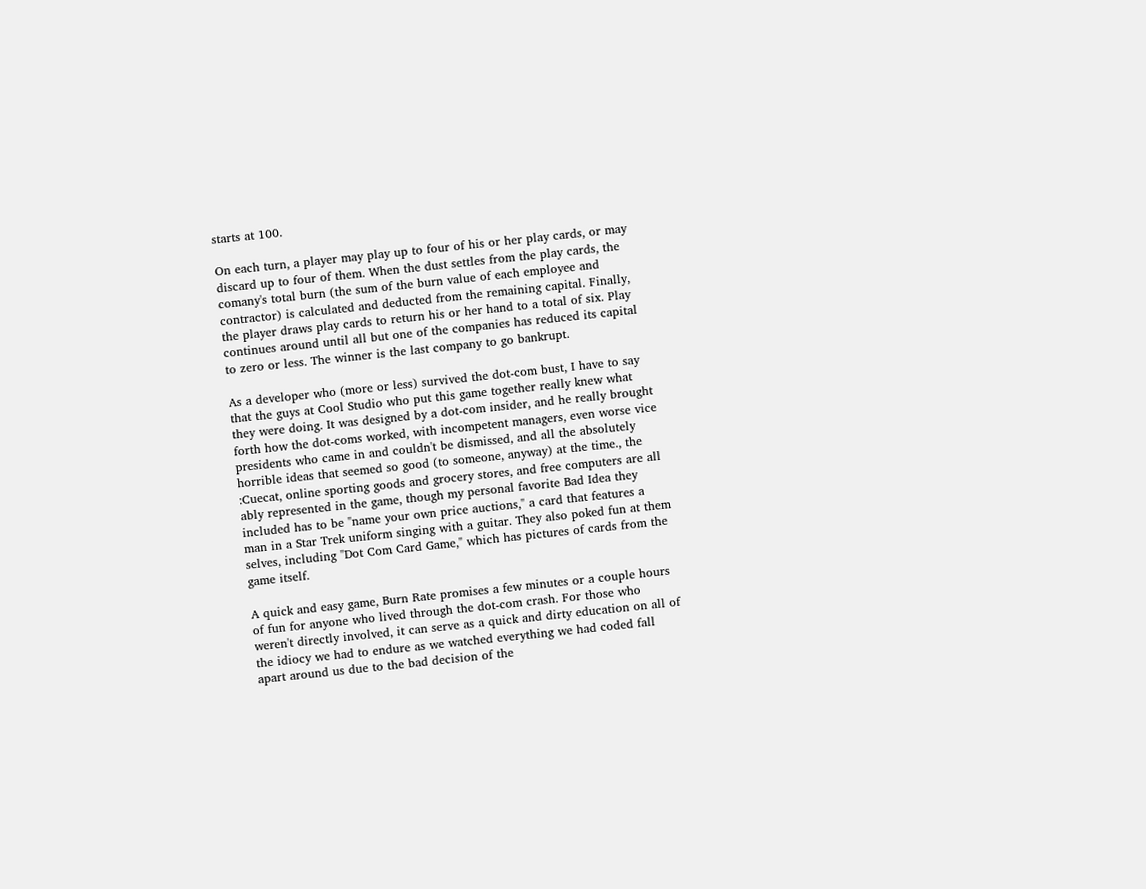starts at 100.

On each turn, a player may play up to four of his or her play cards, or may discard up to four of them. When the dust settles from the play cards, the comany's total burn (the sum of the burn value of each employee and contractor) is calculated and deducted from the remaining capital. Finally, the player draws play cards to return his or her hand to a total of six. Play continues around until all but one of the companies has reduced its capital to zero or less. The winner is the last company to go bankrupt.

As a developer who (more or less) survived the dot-com bust, I have to say that the guys at Cool Studio who put this game together really knew what they were doing. It was designed by a dot-com insider, and he really brought forth how the dot-coms worked, with incompetent managers, even worse vice presidents who came in and couldn't be dismissed, and all the absolutely horrible ideas that seemed so good (to someone, anyway) at the time., the :Cuecat, online sporting goods and grocery stores, and free computers are all ably represented in the game, though my personal favorite Bad Idea they included has to be "name your own price auctions," a card that features a man in a Star Trek uniform singing with a guitar. They also poked fun at them selves, including "Dot Com Card Game," which has pictures of cards from the game itself.

A quick and easy game, Burn Rate promises a few minutes or a couple hours of fun for anyone who lived through the dot-com crash. For those who weren't directly involved, it can serve as a quick and dirty education on all of the idiocy we had to endure as we watched everything we had coded fall apart around us due to the bad decision of the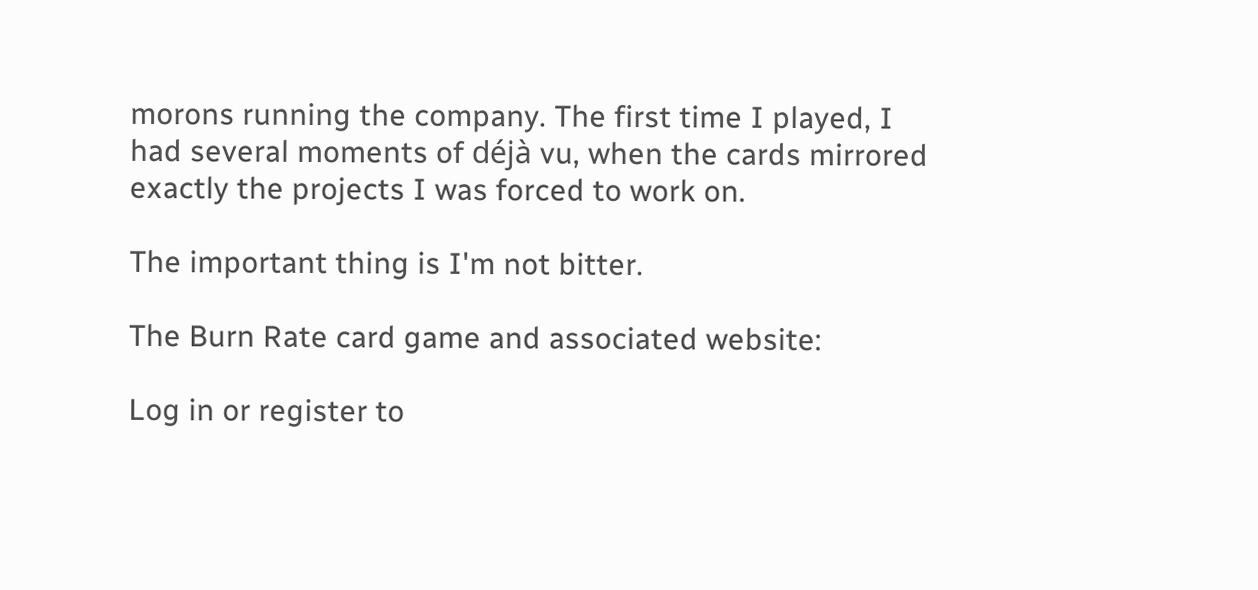morons running the company. The first time I played, I had several moments of déjà vu, when the cards mirrored exactly the projects I was forced to work on.

The important thing is I'm not bitter.

The Burn Rate card game and associated website:

Log in or register to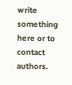write something here or to contact authors.